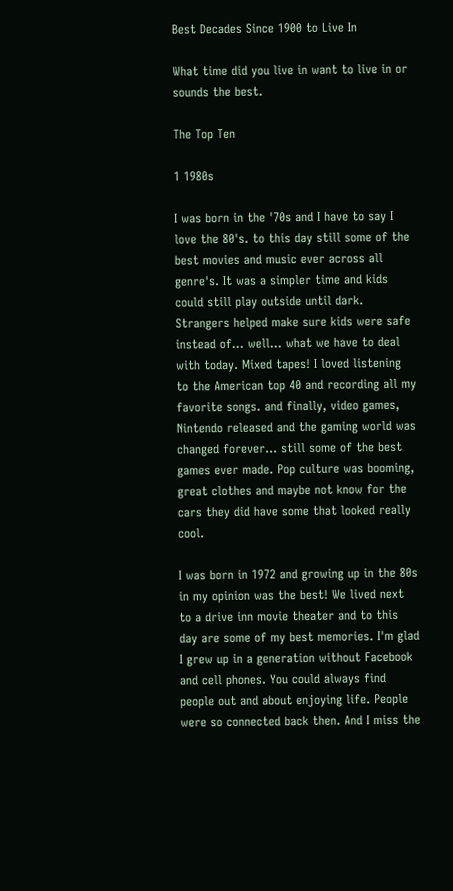Best Decades Since 1900 to Live In

What time did you live in want to live in or sounds the best.

The Top Ten

1 1980s

I was born in the '70s and I have to say I love the 80's. to this day still some of the best movies and music ever across all genre's. It was a simpler time and kids could still play outside until dark. Strangers helped make sure kids were safe instead of... well... what we have to deal with today. Mixed tapes! I loved listening to the American top 40 and recording all my favorite songs. and finally, video games, Nintendo released and the gaming world was changed forever... still some of the best games ever made. Pop culture was booming, great clothes and maybe not know for the cars they did have some that looked really cool.

I was born in 1972 and growing up in the 80s in my opinion was the best! We lived next to a drive inn movie theater and to this day are some of my best memories. I'm glad I grew up in a generation without Facebook and cell phones. You could always find people out and about enjoying life. People were so connected back then. And I miss the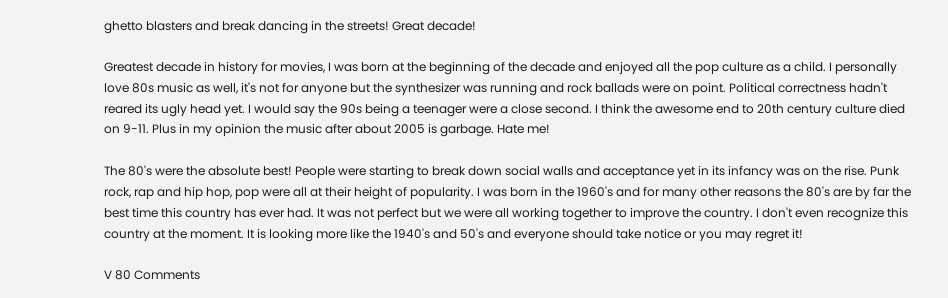ghetto blasters and break dancing in the streets! Great decade!

Greatest decade in history for movies, I was born at the beginning of the decade and enjoyed all the pop culture as a child. I personally love 80s music as well, it's not for anyone but the synthesizer was running and rock ballads were on point. Political correctness hadn't reared its ugly head yet. I would say the 90s being a teenager were a close second. I think the awesome end to 20th century culture died on 9-11. Plus in my opinion the music after about 2005 is garbage. Hate me!

The 80's were the absolute best! People were starting to break down social walls and acceptance yet in its infancy was on the rise. Punk rock, rap and hip hop, pop were all at their height of popularity. I was born in the 1960's and for many other reasons the 80's are by far the best time this country has ever had. It was not perfect but we were all working together to improve the country. I don't even recognize this country at the moment. It is looking more like the 1940's and 50's and everyone should take notice or you may regret it!

V 80 Comments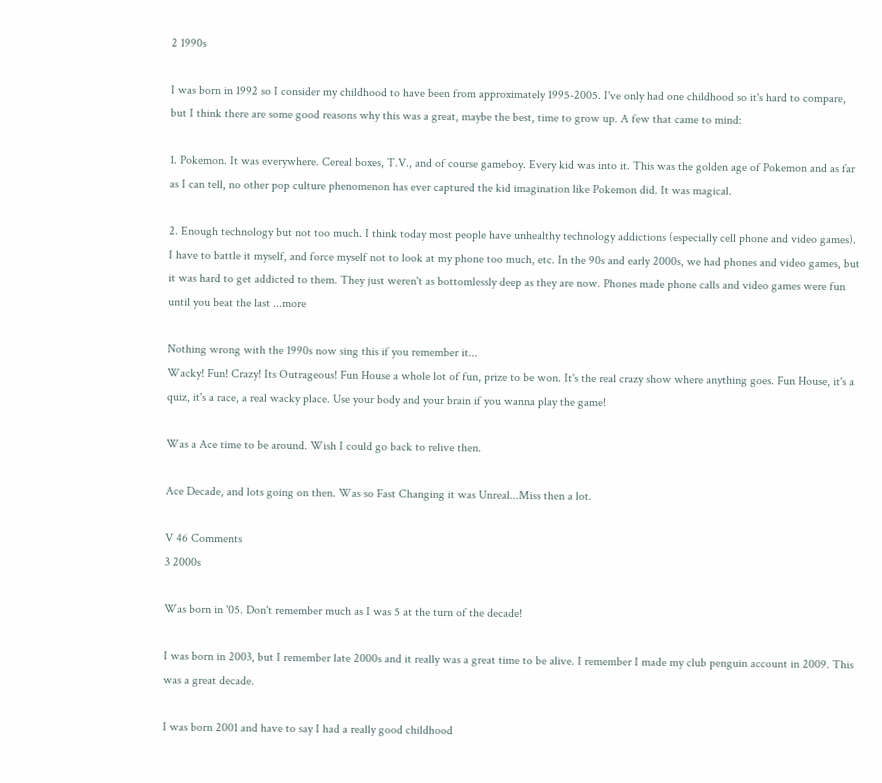2 1990s

I was born in 1992 so I consider my childhood to have been from approximately 1995-2005. I've only had one childhood so it's hard to compare, but I think there are some good reasons why this was a great, maybe the best, time to grow up. A few that came to mind:

1. Pokemon. It was everywhere. Cereal boxes, T.V., and of course gameboy. Every kid was into it. This was the golden age of Pokemon and as far as I can tell, no other pop culture phenomenon has ever captured the kid imagination like Pokemon did. It was magical.

2. Enough technology but not too much. I think today most people have unhealthy technology addictions (especially cell phone and video games). I have to battle it myself, and force myself not to look at my phone too much, etc. In the 90s and early 2000s, we had phones and video games, but it was hard to get addicted to them. They just weren't as bottomlessly deep as they are now. Phones made phone calls and video games were fun until you beat the last ...more

Nothing wrong with the 1990s now sing this if you remember it...
Wacky! Fun! Crazy! Its Outrageous! Fun House a whole lot of fun, prize to be won. It's the real crazy show where anything goes. Fun House, it's a quiz, it's a race, a real wacky place. Use your body and your brain if you wanna play the game!

Was a Ace time to be around. Wish I could go back to relive then.

Ace Decade, and lots going on then. Was so Fast Changing it was Unreal...Miss then a lot.

V 46 Comments
3 2000s

Was born in '05. Don't remember much as I was 5 at the turn of the decade!

I was born in 2003, but I remember late 2000s and it really was a great time to be alive. I remember I made my club penguin account in 2009. This was a great decade.

I was born 2001 and have to say I had a really good childhood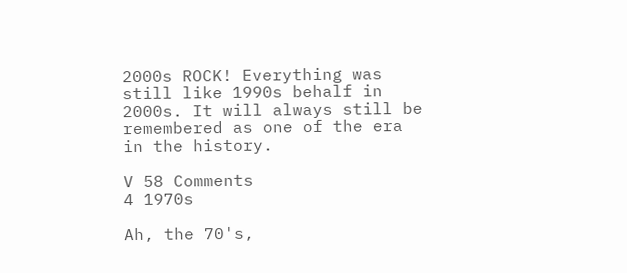2000s ROCK! Everything was still like 1990s behalf in 2000s. It will always still be remembered as one of the era in the history.

V 58 Comments
4 1970s

Ah, the 70's,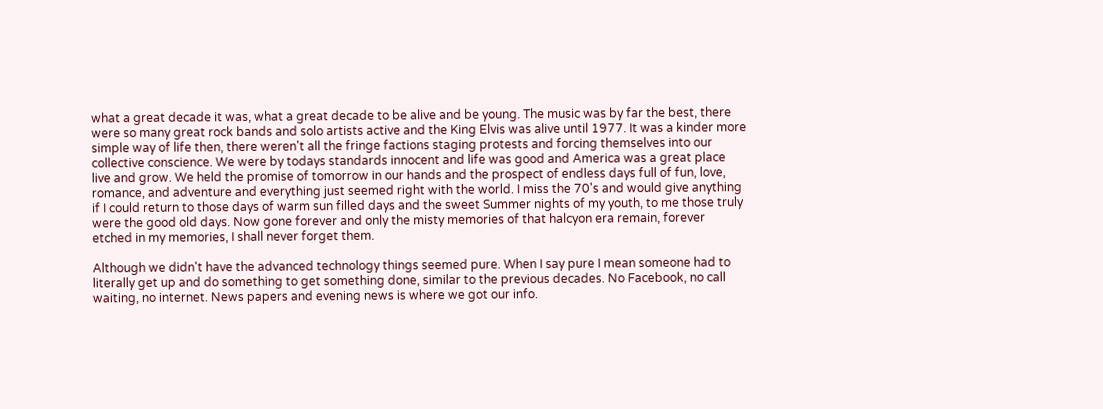what a great decade it was, what a great decade to be alive and be young. The music was by far the best, there were so many great rock bands and solo artists active and the King Elvis was alive until 1977. It was a kinder more simple way of life then, there weren't all the fringe factions staging protests and forcing themselves into our collective conscience. We were by todays standards innocent and life was good and America was a great place live and grow. We held the promise of tomorrow in our hands and the prospect of endless days full of fun, love, romance, and adventure and everything just seemed right with the world. I miss the 70's and would give anything if I could return to those days of warm sun filled days and the sweet Summer nights of my youth, to me those truly were the good old days. Now gone forever and only the misty memories of that halcyon era remain, forever etched in my memories, I shall never forget them.

Although we didn't have the advanced technology things seemed pure. When I say pure I mean someone had to literally get up and do something to get something done, similar to the previous decades. No Facebook, no call waiting, no internet. News papers and evening news is where we got our info.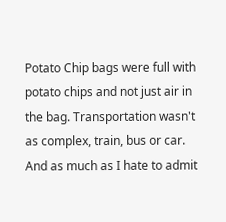Potato Chip bags were full with potato chips and not just air in the bag. Transportation wasn't as complex, train, bus or car. And as much as I hate to admit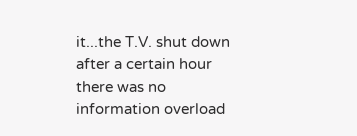it...the T.V. shut down after a certain hour there was no information overload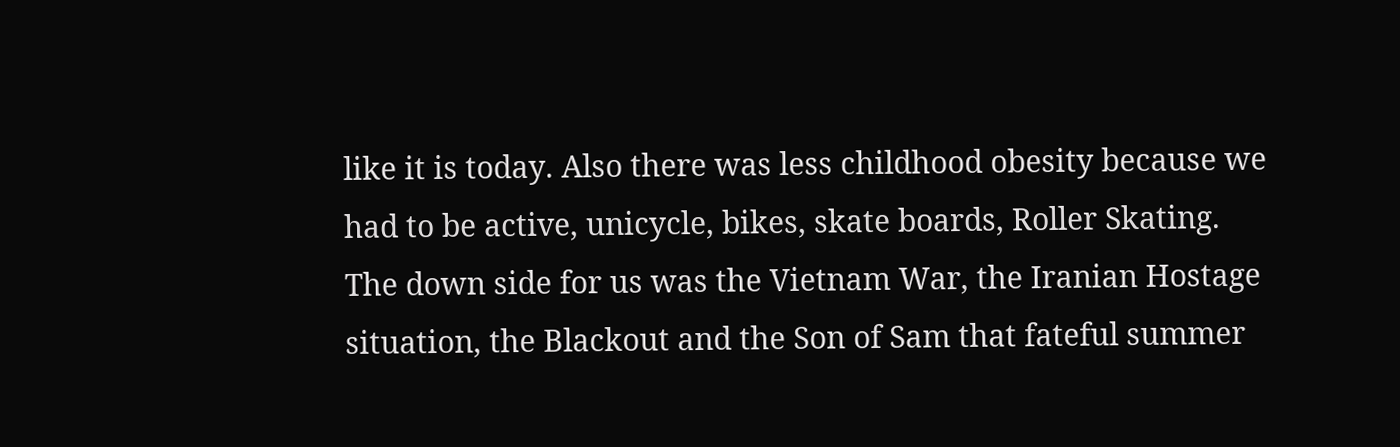like it is today. Also there was less childhood obesity because we had to be active, unicycle, bikes, skate boards, Roller Skating. The down side for us was the Vietnam War, the Iranian Hostage situation, the Blackout and the Son of Sam that fateful summer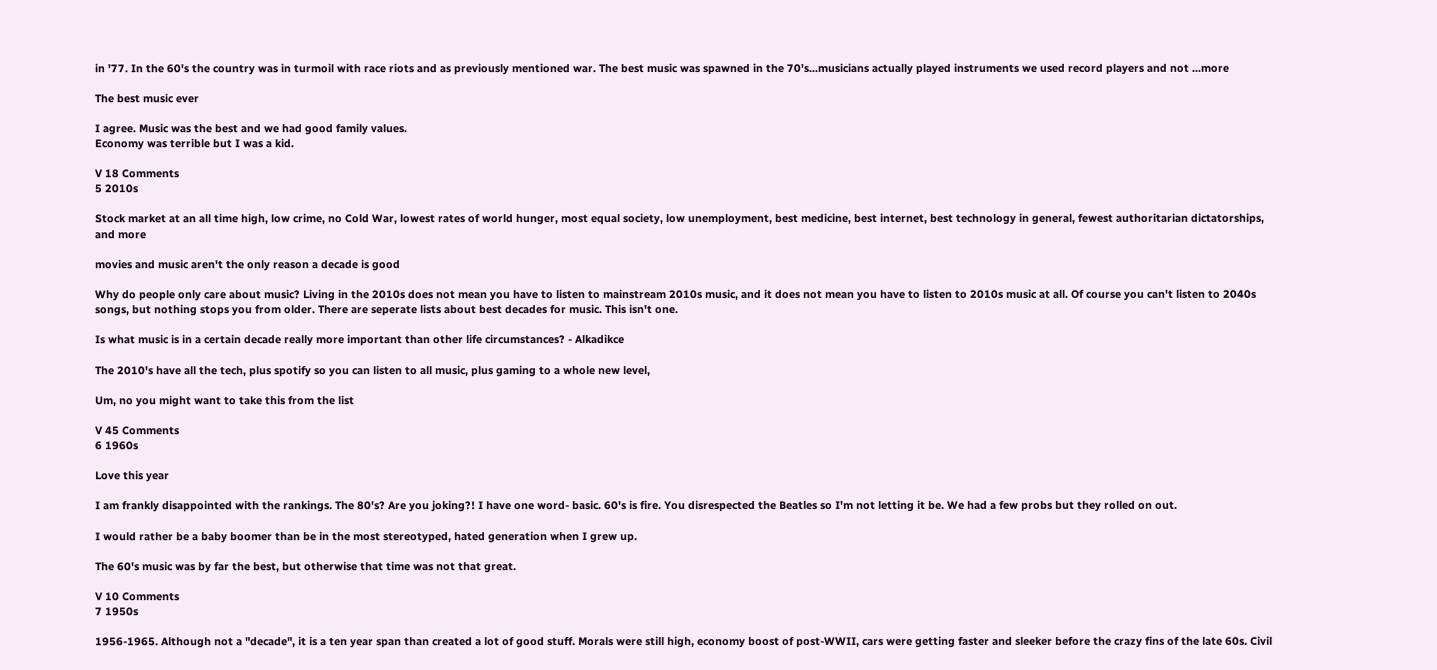in '77. In the 60's the country was in turmoil with race riots and as previously mentioned war. The best music was spawned in the 70's...musicians actually played instruments we used record players and not ...more

The best music ever

I agree. Music was the best and we had good family values.
Economy was terrible but I was a kid.

V 18 Comments
5 2010s

Stock market at an all time high, low crime, no Cold War, lowest rates of world hunger, most equal society, low unemployment, best medicine, best internet, best technology in general, fewest authoritarian dictatorships, and more

movies and music aren't the only reason a decade is good

Why do people only care about music? Living in the 2010s does not mean you have to listen to mainstream 2010s music, and it does not mean you have to listen to 2010s music at all. Of course you can't listen to 2040s songs, but nothing stops you from older. There are seperate lists about best decades for music. This isn't one.

Is what music is in a certain decade really more important than other life circumstances? - Alkadikce

The 2010's have all the tech, plus spotify so you can listen to all music, plus gaming to a whole new level,

Um, no you might want to take this from the list

V 45 Comments
6 1960s

Love this year

I am frankly disappointed with the rankings. The 80's? Are you joking?! I have one word- basic. 60's is fire. You disrespected the Beatles so I'm not letting it be. We had a few probs but they rolled on out.

I would rather be a baby boomer than be in the most stereotyped, hated generation when I grew up.

The 60's music was by far the best, but otherwise that time was not that great.

V 10 Comments
7 1950s

1956-1965. Although not a "decade", it is a ten year span than created a lot of good stuff. Morals were still high, economy boost of post-WWII, cars were getting faster and sleeker before the crazy fins of the late 60s. Civil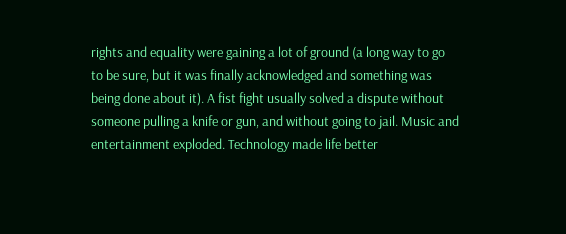rights and equality were gaining a lot of ground (a long way to go to be sure, but it was finally acknowledged and something was being done about it). A fist fight usually solved a dispute without someone pulling a knife or gun, and without going to jail. Music and entertainment exploded. Technology made life better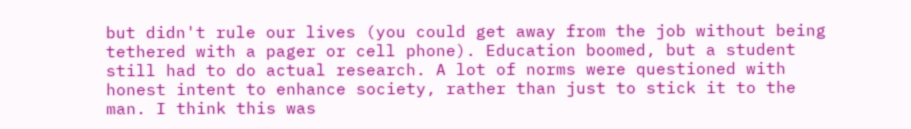but didn't rule our lives (you could get away from the job without being tethered with a pager or cell phone). Education boomed, but a student still had to do actual research. A lot of norms were questioned with honest intent to enhance society, rather than just to stick it to the man. I think this was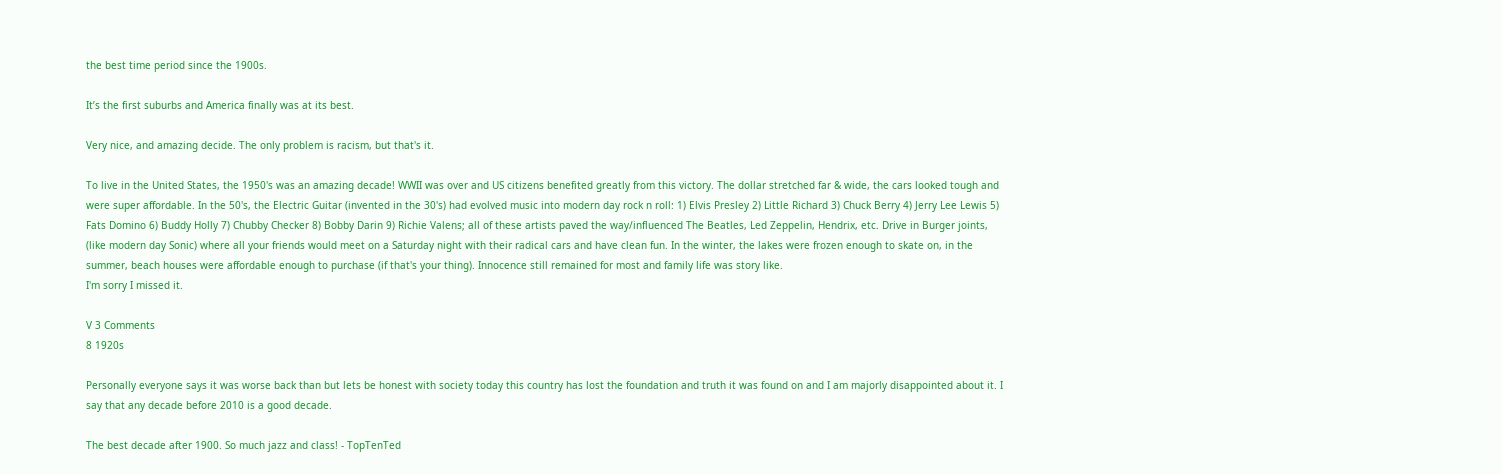the best time period since the 1900s.

It’s the first suburbs and America finally was at its best.

Very nice, and amazing decide. The only problem is racism, but that's it.

To live in the United States, the 1950's was an amazing decade! WWII was over and US citizens benefited greatly from this victory. The dollar stretched far & wide, the cars looked tough and were super affordable. In the 50's, the Electric Guitar (invented in the 30's) had evolved music into modern day rock n roll: 1) Elvis Presley 2) Little Richard 3) Chuck Berry 4) Jerry Lee Lewis 5) Fats Domino 6) Buddy Holly 7) Chubby Checker 8) Bobby Darin 9) Richie Valens; all of these artists paved the way/influenced The Beatles, Led Zeppelin, Hendrix, etc. Drive in Burger joints, (like modern day Sonic) where all your friends would meet on a Saturday night with their radical cars and have clean fun. In the winter, the lakes were frozen enough to skate on, in the summer, beach houses were affordable enough to purchase (if that's your thing). Innocence still remained for most and family life was story like.
I'm sorry I missed it.

V 3 Comments
8 1920s

Personally everyone says it was worse back than but lets be honest with society today this country has lost the foundation and truth it was found on and I am majorly disappointed about it. I say that any decade before 2010 is a good decade.

The best decade after 1900. So much jazz and class! - TopTenTed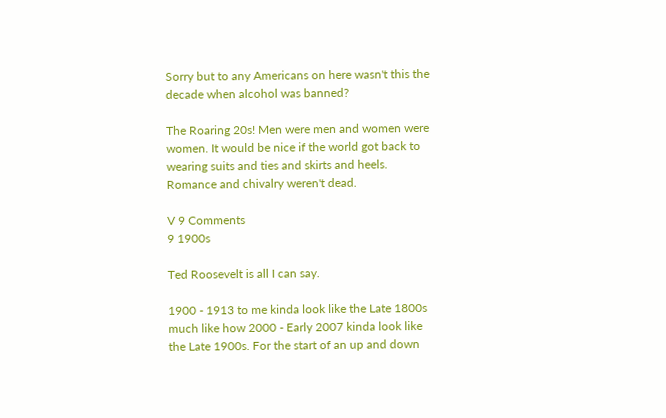Sorry but to any Americans on here wasn't this the decade when alcohol was banned?

The Roaring 20s! Men were men and women were women. It would be nice if the world got back to wearing suits and ties and skirts and heels. Romance and chivalry weren't dead.

V 9 Comments
9 1900s

Ted Roosevelt is all I can say.

1900 - 1913 to me kinda look like the Late 1800s much like how 2000 - Early 2007 kinda look like the Late 1900s. For the start of an up and down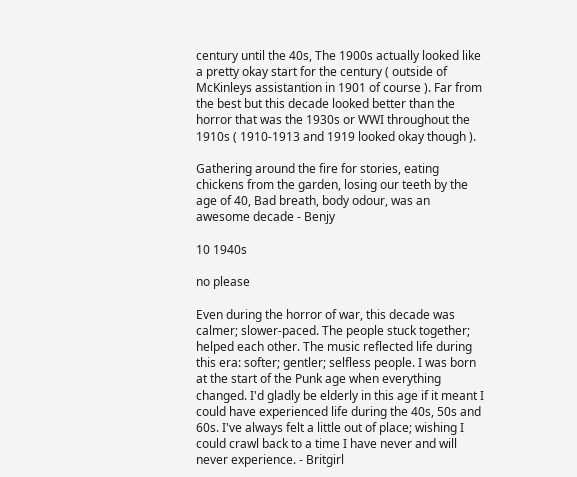century until the 40s, The 1900s actually looked like a pretty okay start for the century ( outside of McKinleys assistantion in 1901 of course ). Far from the best but this decade looked better than the horror that was the 1930s or WWI throughout the 1910s ( 1910-1913 and 1919 looked okay though ).

Gathering around the fire for stories, eating chickens from the garden, losing our teeth by the age of 40, Bad breath, body odour, was an awesome decade - Benjy

10 1940s

no please

Even during the horror of war, this decade was calmer; slower-paced. The people stuck together; helped each other. The music reflected life during this era: softer; gentler; selfless people. I was born at the start of the Punk age when everything changed. I'd gladly be elderly in this age if it meant I could have experienced life during the 40s, 50s and 60s. I've always felt a little out of place; wishing I could crawl back to a time I have never and will never experience. - Britgirl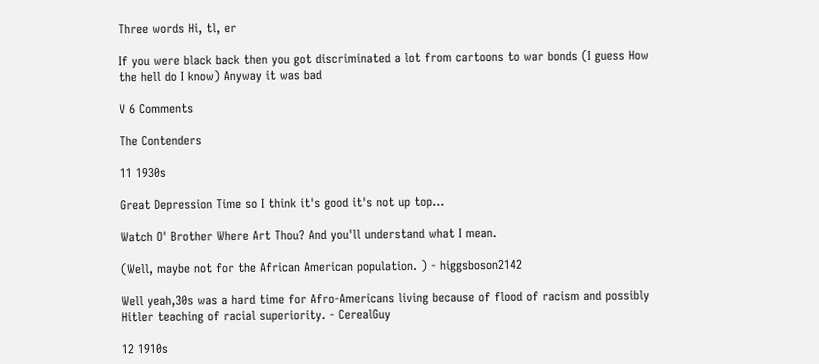Three words Hi, tl, er

If you were black back then you got discriminated a lot from cartoons to war bonds (I guess How the hell do I know) Anyway it was bad

V 6 Comments

The Contenders

11 1930s

Great Depression Time so I think it's good it's not up top...

Watch O' Brother Where Art Thou? And you'll understand what I mean.

(Well, maybe not for the African American population. ) - higgsboson2142

Well yeah,30s was a hard time for Afro-Americans living because of flood of racism and possibly Hitler teaching of racial superiority. - CerealGuy

12 1910s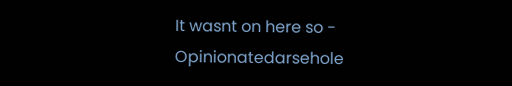It wasnt on here so - Opinionatedarsehole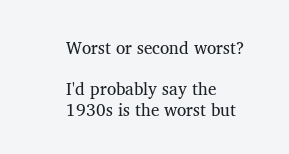Worst or second worst?

I'd probably say the 1930s is the worst but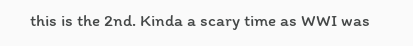this is the 2nd. Kinda a scary time as WWI was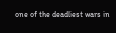one of the deadliest wars in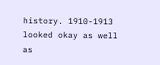history. 1910-1913 looked okay as well as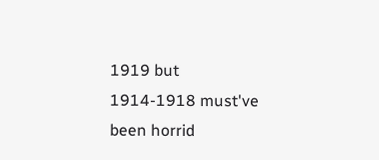1919 but 1914-1918 must've been horrid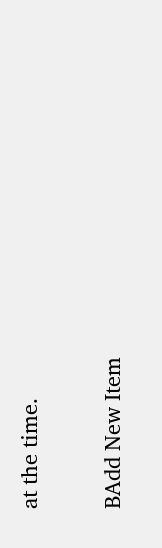at the time.

BAdd New Item